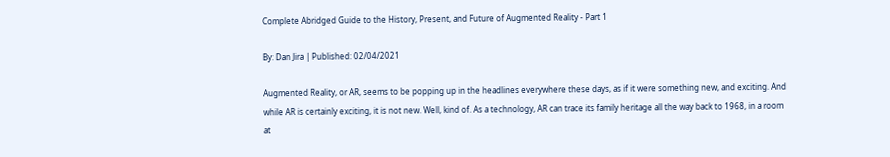Complete Abridged Guide to the History, Present, and Future of Augmented Reality - Part 1

By: Dan Jira | Published: 02/04/2021

Augmented Reality, or AR, seems to be popping up in the headlines everywhere these days, as if it were something new, and exciting. And while AR is certainly exciting, it is not new. Well, kind of. As a technology, AR can trace its family heritage all the way back to 1968, in a room at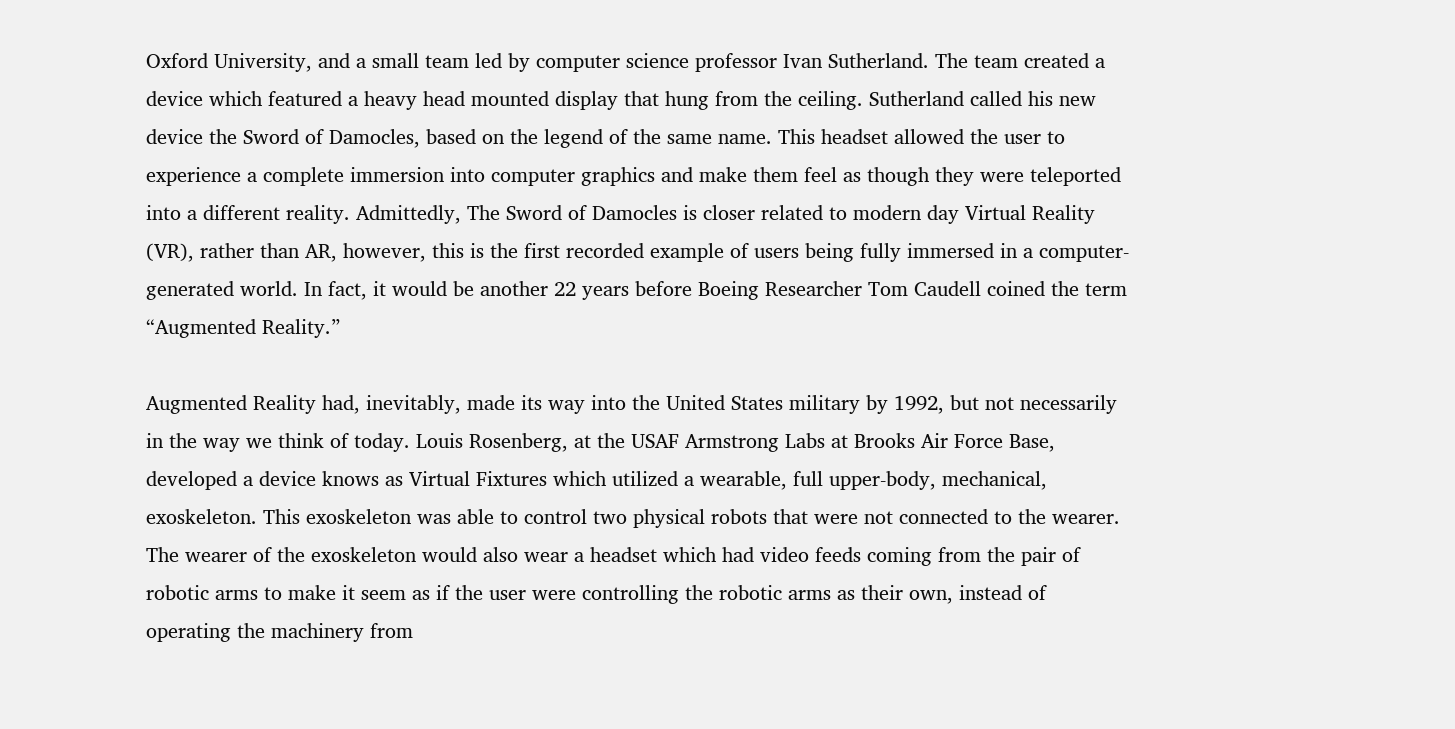Oxford University, and a small team led by computer science professor Ivan Sutherland. The team created a device which featured a heavy head mounted display that hung from the ceiling. Sutherland called his new device the Sword of Damocles, based on the legend of the same name. This headset allowed the user to experience a complete immersion into computer graphics and make them feel as though they were teleported into a different reality. Admittedly, The Sword of Damocles is closer related to modern day Virtual Reality (VR), rather than AR, however, this is the first recorded example of users being fully immersed in a computer-generated world. In fact, it would be another 22 years before Boeing Researcher Tom Caudell coined the term “Augmented Reality.”

Augmented Reality had, inevitably, made its way into the United States military by 1992, but not necessarily in the way we think of today. Louis Rosenberg, at the USAF Armstrong Labs at Brooks Air Force Base, developed a device knows as Virtual Fixtures which utilized a wearable, full upper-body, mechanical, exoskeleton. This exoskeleton was able to control two physical robots that were not connected to the wearer. The wearer of the exoskeleton would also wear a headset which had video feeds coming from the pair of robotic arms to make it seem as if the user were controlling the robotic arms as their own, instead of operating the machinery from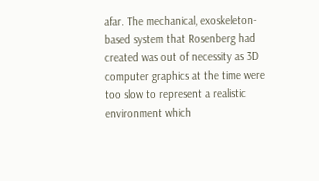afar. The mechanical, exoskeleton-based system that Rosenberg had created was out of necessity as 3D computer graphics at the time were too slow to represent a realistic environment which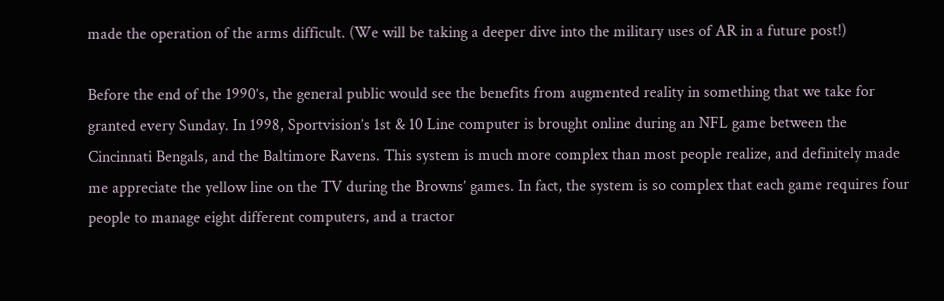made the operation of the arms difficult. (We will be taking a deeper dive into the military uses of AR in a future post!)

Before the end of the 1990’s, the general public would see the benefits from augmented reality in something that we take for granted every Sunday. In 1998, Sportvision’s 1st & 10 Line computer is brought online during an NFL game between the Cincinnati Bengals, and the Baltimore Ravens. This system is much more complex than most people realize, and definitely made me appreciate the yellow line on the TV during the Browns’ games. In fact, the system is so complex that each game requires four people to manage eight different computers, and a tractor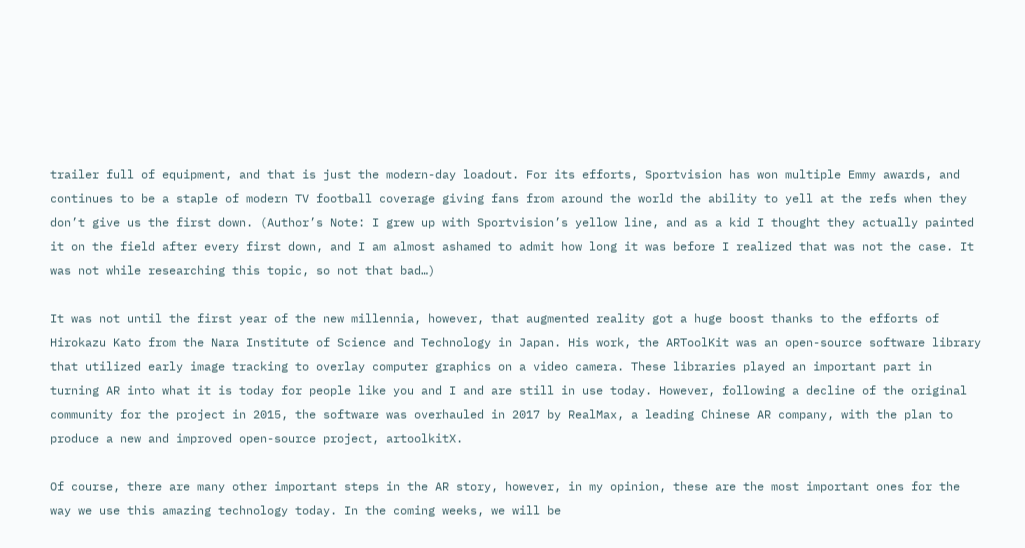trailer full of equipment, and that is just the modern-day loadout. For its efforts, Sportvision has won multiple Emmy awards, and continues to be a staple of modern TV football coverage giving fans from around the world the ability to yell at the refs when they don’t give us the first down. (Author’s Note: I grew up with Sportvision’s yellow line, and as a kid I thought they actually painted it on the field after every first down, and I am almost ashamed to admit how long it was before I realized that was not the case. It was not while researching this topic, so not that bad…)

It was not until the first year of the new millennia, however, that augmented reality got a huge boost thanks to the efforts of Hirokazu Kato from the Nara Institute of Science and Technology in Japan. His work, the ARToolKit was an open-source software library that utilized early image tracking to overlay computer graphics on a video camera. These libraries played an important part in turning AR into what it is today for people like you and I and are still in use today. However, following a decline of the original community for the project in 2015, the software was overhauled in 2017 by RealMax, a leading Chinese AR company, with the plan to produce a new and improved open-source project, artoolkitX.

Of course, there are many other important steps in the AR story, however, in my opinion, these are the most important ones for the way we use this amazing technology today. In the coming weeks, we will be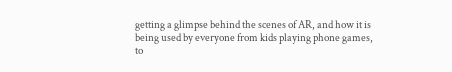getting a glimpse behind the scenes of AR, and how it is being used by everyone from kids playing phone games, to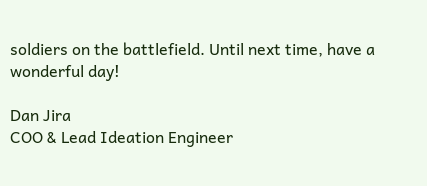soldiers on the battlefield. Until next time, have a wonderful day!

Dan Jira
COO & Lead Ideation Engineer